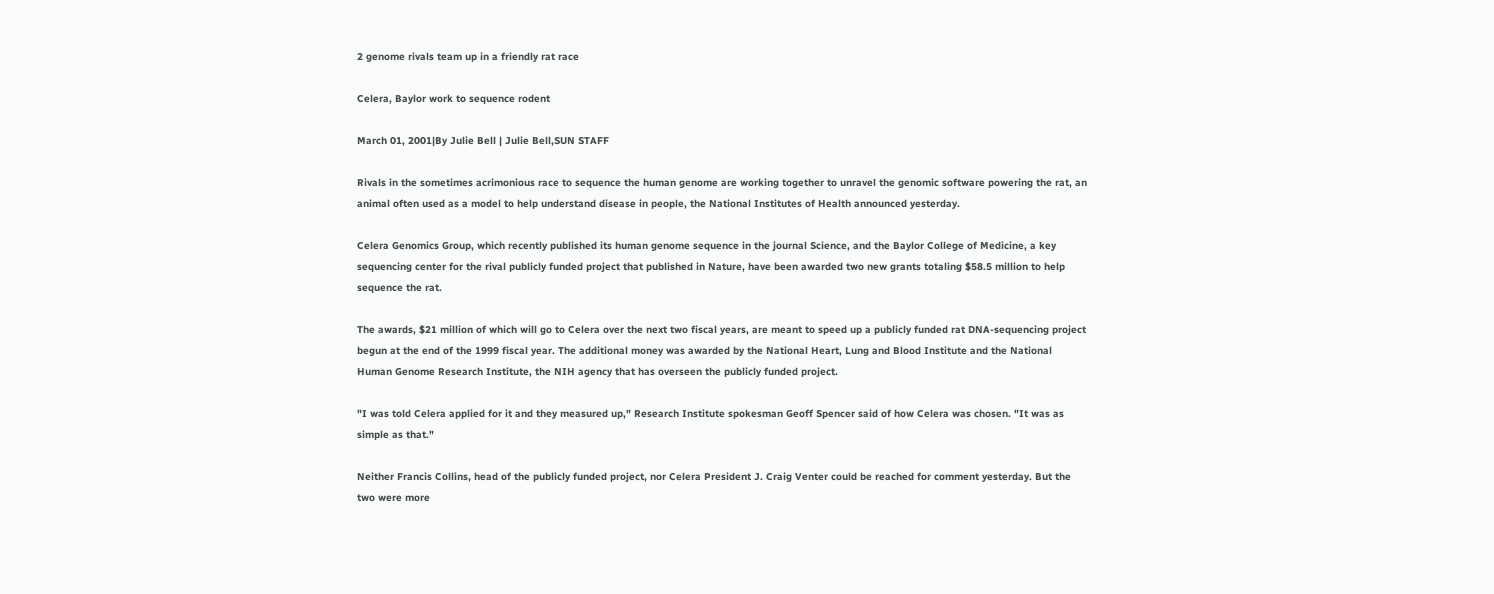2 genome rivals team up in a friendly rat race

Celera, Baylor work to sequence rodent

March 01, 2001|By Julie Bell | Julie Bell,SUN STAFF

Rivals in the sometimes acrimonious race to sequence the human genome are working together to unravel the genomic software powering the rat, an animal often used as a model to help understand disease in people, the National Institutes of Health announced yesterday.

Celera Genomics Group, which recently published its human genome sequence in the journal Science, and the Baylor College of Medicine, a key sequencing center for the rival publicly funded project that published in Nature, have been awarded two new grants totaling $58.5 million to help sequence the rat.

The awards, $21 million of which will go to Celera over the next two fiscal years, are meant to speed up a publicly funded rat DNA-sequencing project begun at the end of the 1999 fiscal year. The additional money was awarded by the National Heart, Lung and Blood Institute and the National Human Genome Research Institute, the NIH agency that has overseen the publicly funded project.

"I was told Celera applied for it and they measured up," Research Institute spokesman Geoff Spencer said of how Celera was chosen. "It was as simple as that."

Neither Francis Collins, head of the publicly funded project, nor Celera President J. Craig Venter could be reached for comment yesterday. But the two were more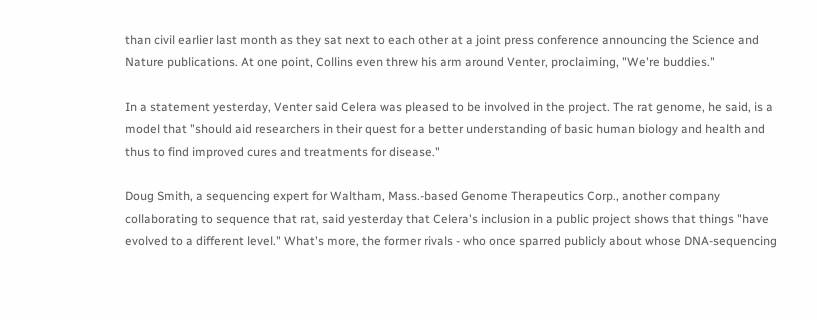than civil earlier last month as they sat next to each other at a joint press conference announcing the Science and Nature publications. At one point, Collins even threw his arm around Venter, proclaiming, "We're buddies."

In a statement yesterday, Venter said Celera was pleased to be involved in the project. The rat genome, he said, is a model that "should aid researchers in their quest for a better understanding of basic human biology and health and thus to find improved cures and treatments for disease."

Doug Smith, a sequencing expert for Waltham, Mass.-based Genome Therapeutics Corp., another company collaborating to sequence that rat, said yesterday that Celera's inclusion in a public project shows that things "have evolved to a different level." What's more, the former rivals - who once sparred publicly about whose DNA-sequencing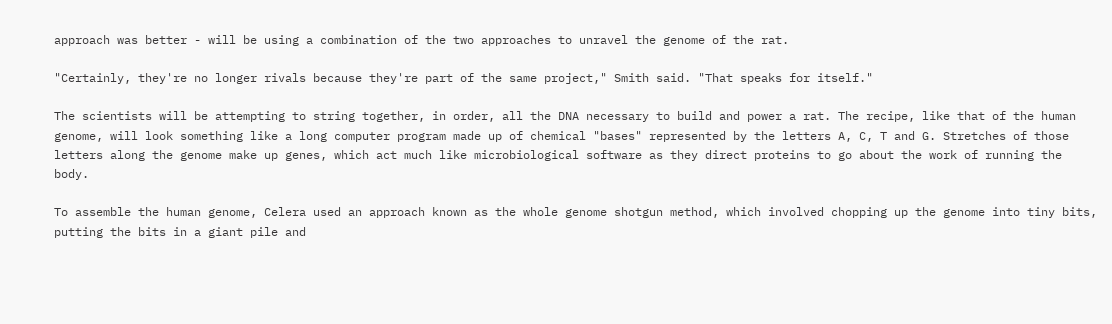approach was better - will be using a combination of the two approaches to unravel the genome of the rat.

"Certainly, they're no longer rivals because they're part of the same project," Smith said. "That speaks for itself."

The scientists will be attempting to string together, in order, all the DNA necessary to build and power a rat. The recipe, like that of the human genome, will look something like a long computer program made up of chemical "bases" represented by the letters A, C, T and G. Stretches of those letters along the genome make up genes, which act much like microbiological software as they direct proteins to go about the work of running the body.

To assemble the human genome, Celera used an approach known as the whole genome shotgun method, which involved chopping up the genome into tiny bits, putting the bits in a giant pile and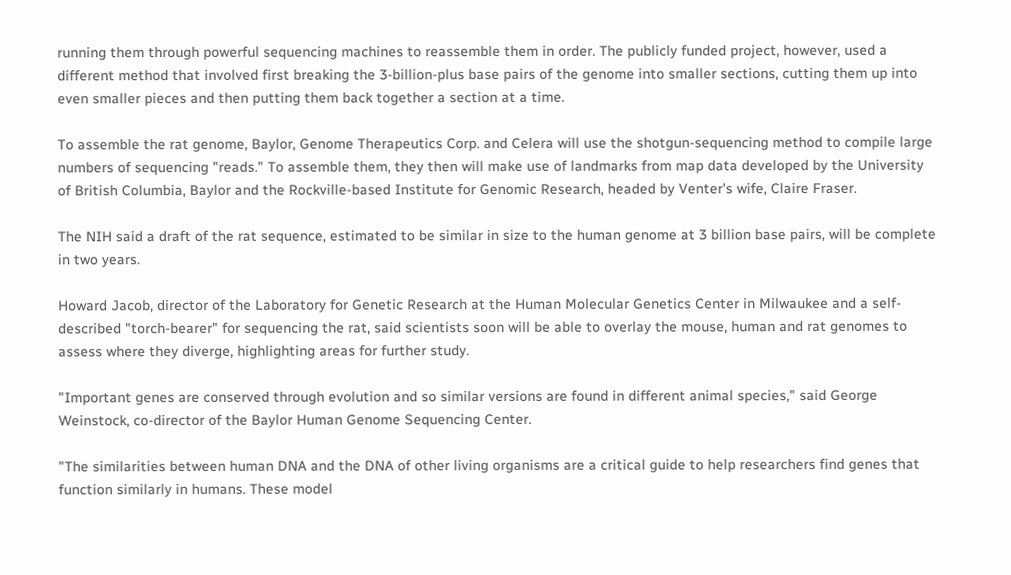running them through powerful sequencing machines to reassemble them in order. The publicly funded project, however, used a different method that involved first breaking the 3-billion-plus base pairs of the genome into smaller sections, cutting them up into even smaller pieces and then putting them back together a section at a time.

To assemble the rat genome, Baylor, Genome Therapeutics Corp. and Celera will use the shotgun-sequencing method to compile large numbers of sequencing "reads." To assemble them, they then will make use of landmarks from map data developed by the University of British Columbia, Baylor and the Rockville-based Institute for Genomic Research, headed by Venter's wife, Claire Fraser.

The NIH said a draft of the rat sequence, estimated to be similar in size to the human genome at 3 billion base pairs, will be complete in two years.

Howard Jacob, director of the Laboratory for Genetic Research at the Human Molecular Genetics Center in Milwaukee and a self-described "torch-bearer" for sequencing the rat, said scientists soon will be able to overlay the mouse, human and rat genomes to assess where they diverge, highlighting areas for further study.

"Important genes are conserved through evolution and so similar versions are found in different animal species," said George Weinstock, co-director of the Baylor Human Genome Sequencing Center.

"The similarities between human DNA and the DNA of other living organisms are a critical guide to help researchers find genes that function similarly in humans. These model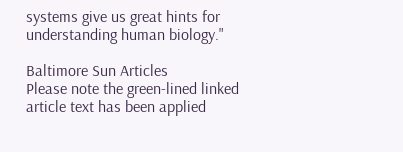systems give us great hints for understanding human biology."

Baltimore Sun Articles
Please note the green-lined linked article text has been applied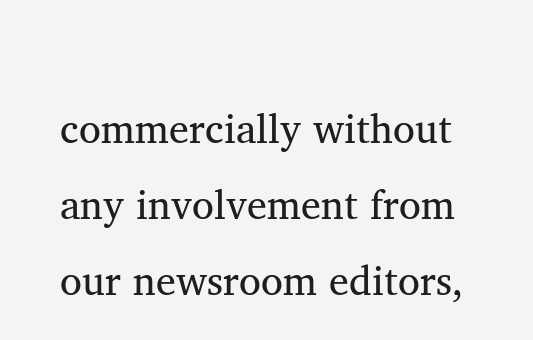commercially without any involvement from our newsroom editors,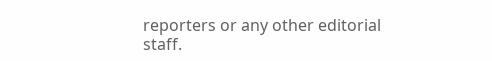reporters or any other editorial staff.